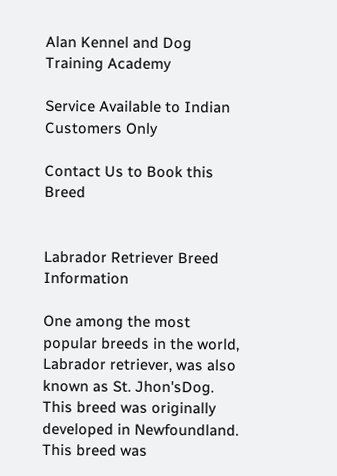Alan Kennel and Dog Training Academy

Service Available to Indian Customers Only

Contact Us to Book this Breed


Labrador Retriever Breed Information

One among the most popular breeds in the world, Labrador retriever, was also known as St. Jhon'sDog. This breed was originally developed in Newfoundland. This breed was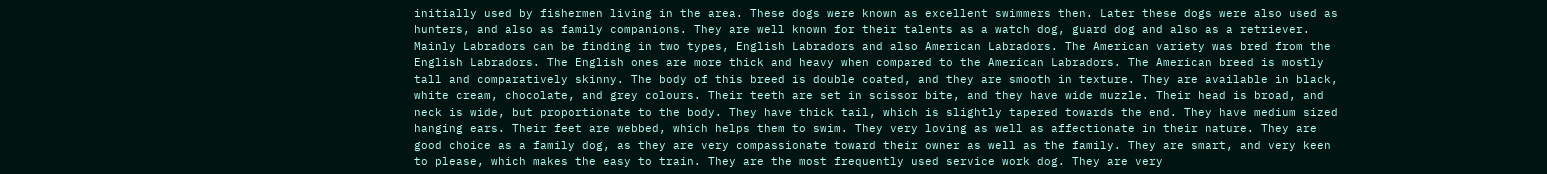initially used by fishermen living in the area. These dogs were known as excellent swimmers then. Later these dogs were also used as hunters, and also as family companions. They are well known for their talents as a watch dog, guard dog and also as a retriever. Mainly Labradors can be finding in two types, English Labradors and also American Labradors. The American variety was bred from the English Labradors. The English ones are more thick and heavy when compared to the American Labradors. The American breed is mostly tall and comparatively skinny. The body of this breed is double coated, and they are smooth in texture. They are available in black, white cream, chocolate, and grey colours. Their teeth are set in scissor bite, and they have wide muzzle. Their head is broad, and neck is wide, but proportionate to the body. They have thick tail, which is slightly tapered towards the end. They have medium sized hanging ears. Their feet are webbed, which helps them to swim. They very loving as well as affectionate in their nature. They are good choice as a family dog, as they are very compassionate toward their owner as well as the family. They are smart, and very keen to please, which makes the easy to train. They are the most frequently used service work dog. They are very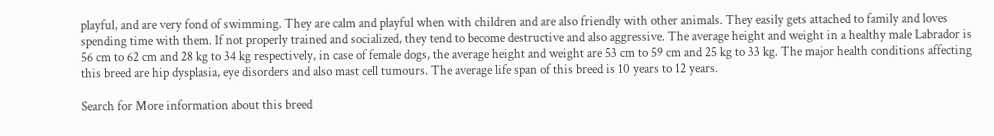playful, and are very fond of swimming. They are calm and playful when with children and are also friendly with other animals. They easily gets attached to family and loves spending time with them. If not properly trained and socialized, they tend to become destructive and also aggressive. The average height and weight in a healthy male Labrador is 56 cm to 62 cm and 28 kg to 34 kg respectively, in case of female dogs, the average height and weight are 53 cm to 59 cm and 25 kg to 33 kg. The major health conditions affecting this breed are hip dysplasia, eye disorders and also mast cell tumours. The average life span of this breed is 10 years to 12 years.

Search for More information about this breed